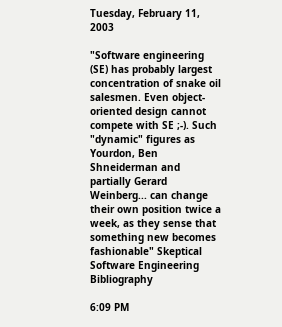Tuesday, February 11, 2003

"Software engineering (SE) has probably largest concentration of snake oil salesmen. Even object-oriented design cannot compete with SE ;-). Such "dynamic" figures as Yourdon, Ben Shneiderman and partially Gerard Weinberg... can change their own position twice a week, as they sense that something new becomes fashionable" Skeptical Software Engineering Bibliography

6:09 PM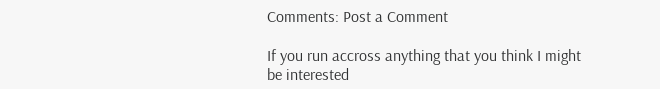Comments: Post a Comment

If you run accross anything that you think I might be interested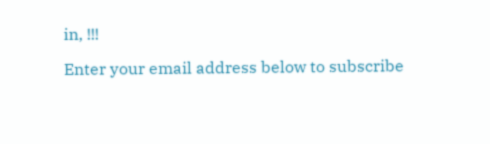in, !!!

Enter your email address below to subscribe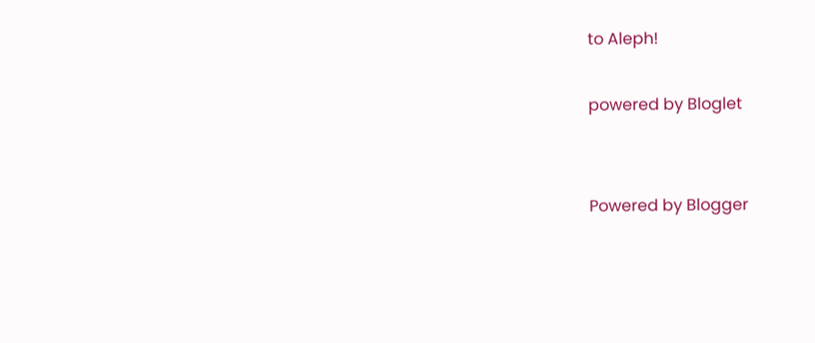to Aleph!

powered by Bloglet


Powered by Blogger